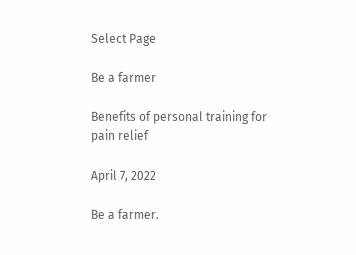Select Page

Be a farmer

Benefits of personal training for pain relief

April 7, 2022

Be a farmer.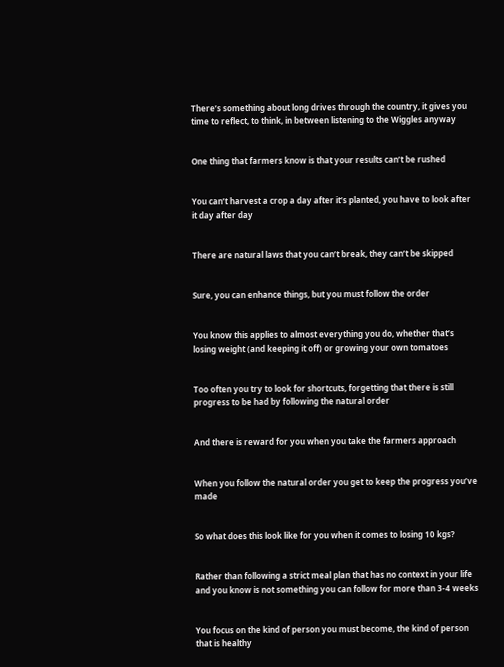There’s something about long drives through the country, it gives you time to reflect, to think, in between listening to the Wiggles anyway


One thing that farmers know is that your results can’t be rushed


You can’t harvest a crop a day after it’s planted, you have to look after it day after day


There are natural laws that you can’t break, they can’t be skipped


Sure, you can enhance things, but you must follow the order


You know this applies to almost everything you do, whether that’s losing weight (and keeping it off) or growing your own tomatoes


Too often you try to look for shortcuts, forgetting that there is still progress to be had by following the natural order


And there is reward for you when you take the farmers approach


When you follow the natural order you get to keep the progress you’ve made


So what does this look like for you when it comes to losing 10 kgs?


Rather than following a strict meal plan that has no context in your life and you know is not something you can follow for more than 3-4 weeks


You focus on the kind of person you must become, the kind of person that is healthy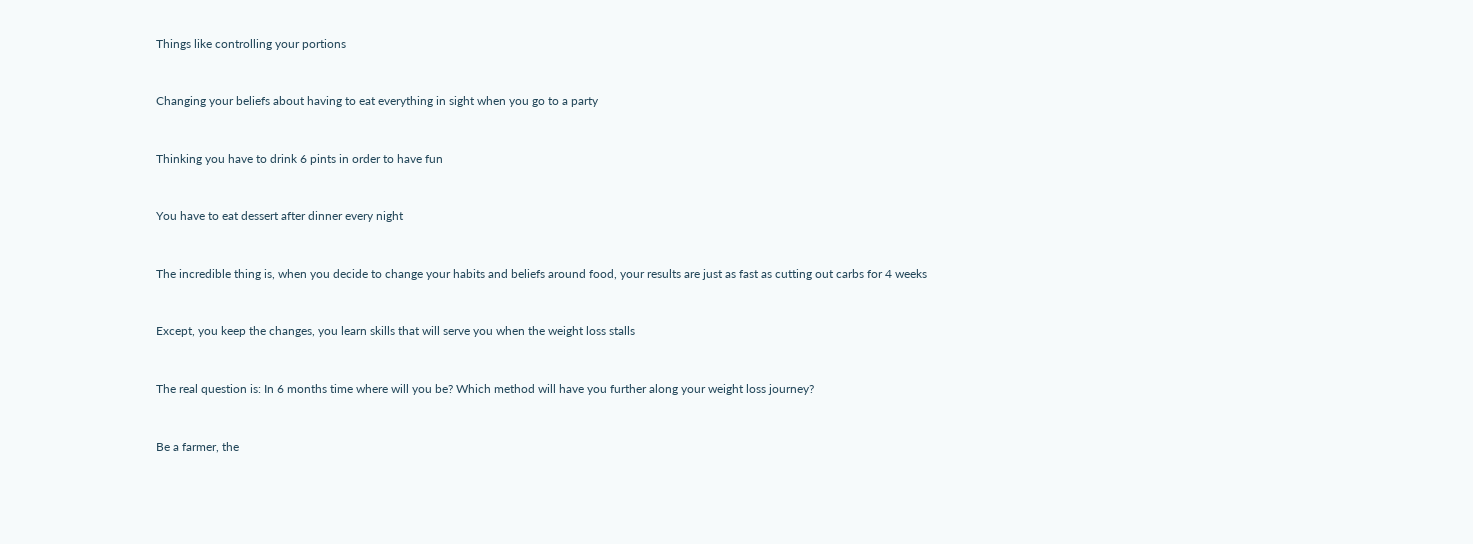Things like controlling your portions


Changing your beliefs about having to eat everything in sight when you go to a party


Thinking you have to drink 6 pints in order to have fun


You have to eat dessert after dinner every night


The incredible thing is, when you decide to change your habits and beliefs around food, your results are just as fast as cutting out carbs for 4 weeks


Except, you keep the changes, you learn skills that will serve you when the weight loss stalls


The real question is: In 6 months time where will you be? Which method will have you further along your weight loss journey?


Be a farmer, the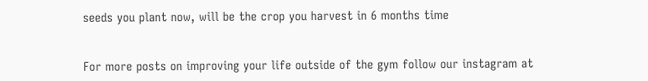seeds you plant now, will be the crop you harvest in 6 months time


For more posts on improving your life outside of the gym follow our instagram at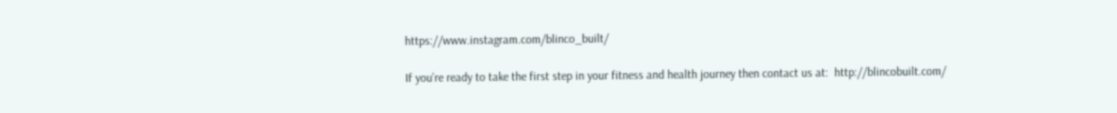https://www.instagram.com/blinco_built/

If you’re ready to take the first step in your fitness and health journey then contact us at:  http://blincobuilt.com/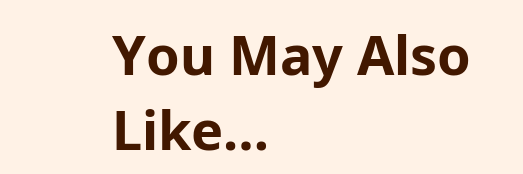You May Also Like…